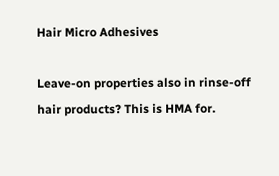Hair Micro Adhesives

Leave-on properties also in rinse-off hair products? This is HMA for.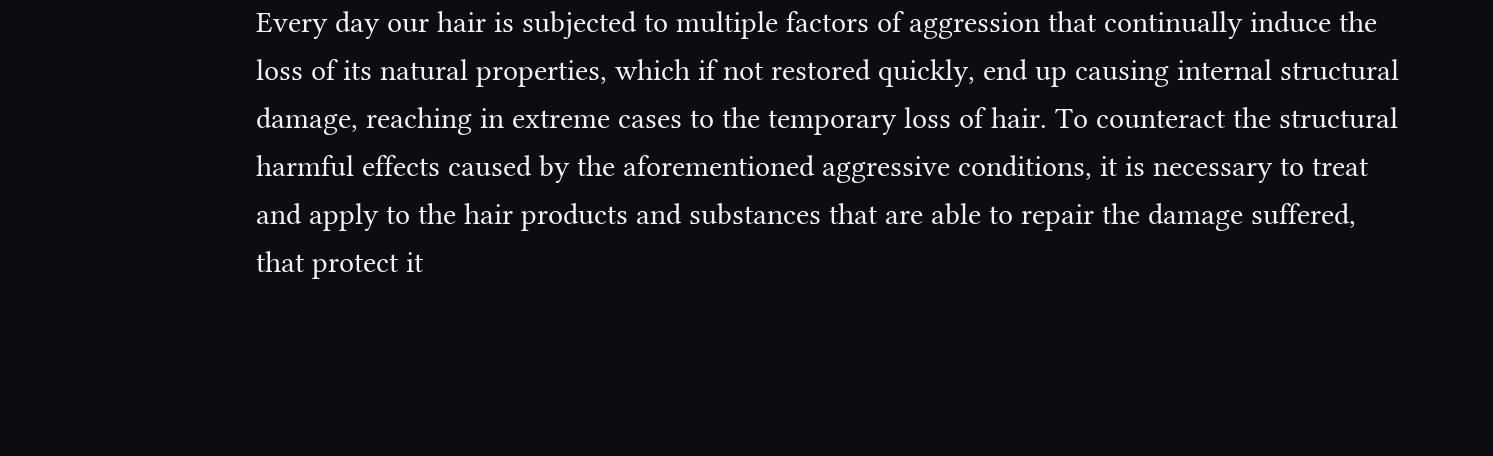Every day our hair is subjected to multiple factors of aggression that continually induce the loss of its natural properties, which if not restored quickly, end up causing internal structural damage, reaching in extreme cases to the temporary loss of hair. To counteract the structural harmful effects caused by the aforementioned aggressive conditions, it is necessary to treat and apply to the hair products and substances that are able to repair the damage suffered, that protect it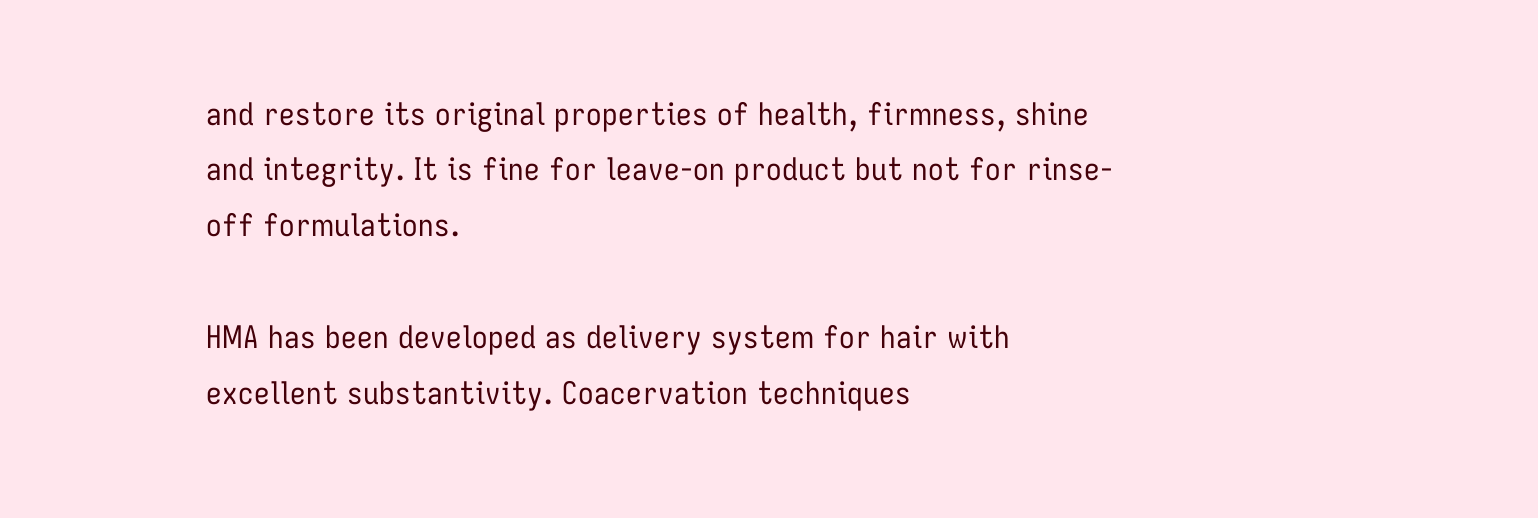and restore its original properties of health, firmness, shine and integrity. It is fine for leave-on product but not for rinse-off formulations.

HMA has been developed as delivery system for hair with excellent substantivity. Coacervation techniques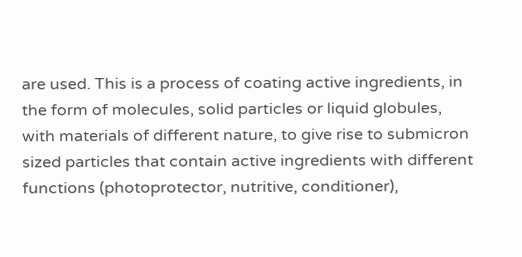are used. This is a process of coating active ingredients, in the form of molecules, solid particles or liquid globules, with materials of different nature, to give rise to submicron sized particles that contain active ingredients with different functions (photoprotector, nutritive, conditioner),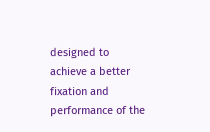designed to achieve a better fixation and performance of the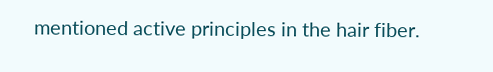mentioned active principles in the hair fiber.